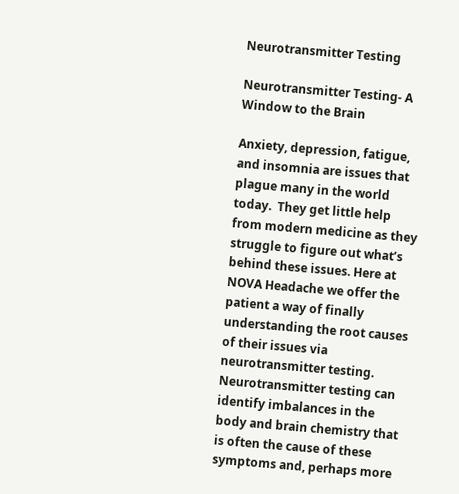Neurotransmitter Testing

Neurotransmitter Testing- A Window to the Brain

Anxiety, depression, fatigue, and insomnia are issues that plague many in the world today.  They get little help from modern medicine as they struggle to figure out what’s behind these issues. Here at NOVA Headache we offer the patient a way of finally understanding the root causes of their issues via neurotransmitter testing.  Neurotransmitter testing can identify imbalances in the body and brain chemistry that is often the cause of these symptoms and, perhaps more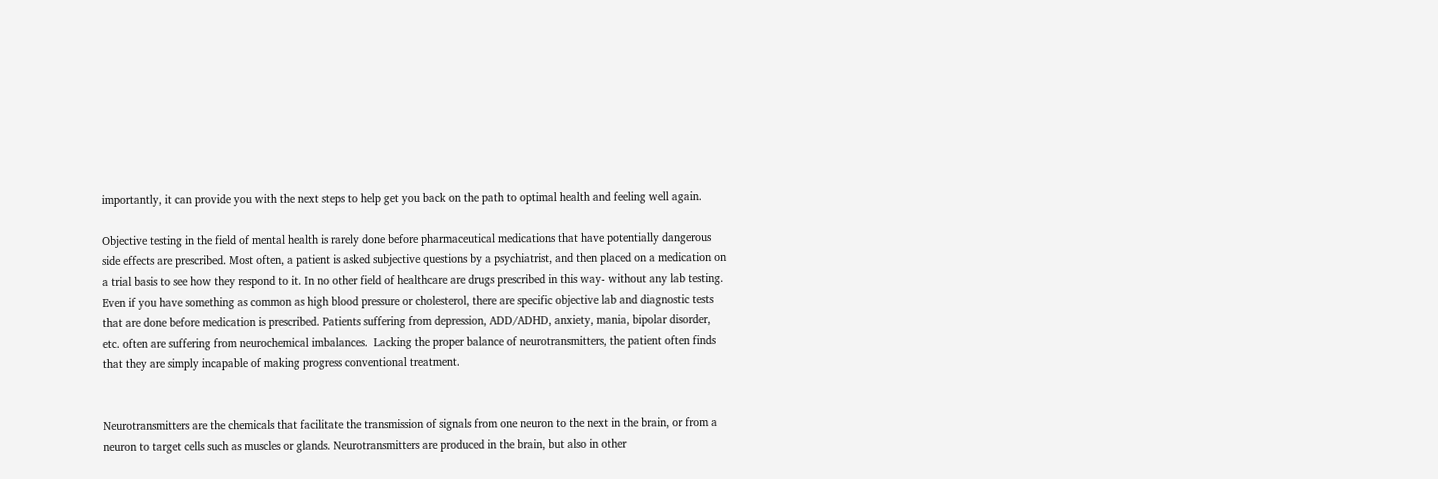importantly, it can provide you with the next steps to help get you back on the path to optimal health and feeling well again.

Objective testing in the field of mental health is rarely done before pharmaceutical medications that have potentially dangerous side effects are prescribed. Most often, a patient is asked subjective questions by a psychiatrist, and then placed on a medication on a trial basis to see how they respond to it. In no other field of healthcare are drugs prescribed in this way- without any lab testing. Even if you have something as common as high blood pressure or cholesterol, there are specific objective lab and diagnostic tests that are done before medication is prescribed. Patients suffering from depression, ADD/ADHD, anxiety, mania, bipolar disorder, etc. often are suffering from neurochemical imbalances.  Lacking the proper balance of neurotransmitters, the patient often finds that they are simply incapable of making progress conventional treatment.


Neurotransmitters are the chemicals that facilitate the transmission of signals from one neuron to the next in the brain, or from a neuron to target cells such as muscles or glands. Neurotransmitters are produced in the brain, but also in other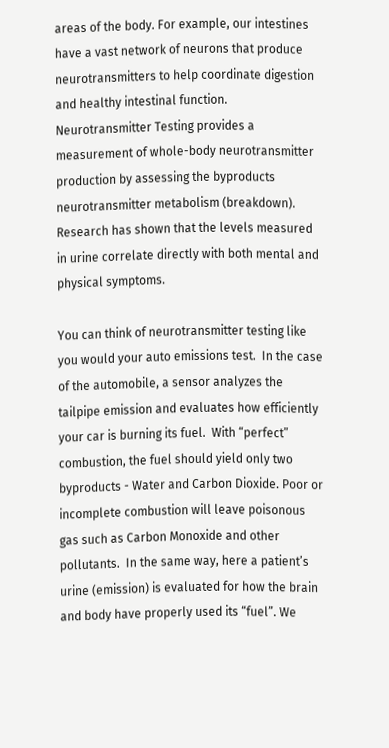areas of the body. For example, our intestines have a vast network of neurons that produce neurotransmitters to help coordinate digestion and healthy intestinal function. Neurotransmitter Testing provides a measurement of whole-body neurotransmitter production by assessing the byproducts neurotransmitter metabolism (breakdown). Research has shown that the levels measured in urine correlate directly with both mental and physical symptoms.

You can think of neurotransmitter testing like you would your auto emissions test.  In the case of the automobile, a sensor analyzes the tailpipe emission and evaluates how efficiently your car is burning its fuel.  With “perfect” combustion, the fuel should yield only two byproducts - Water and Carbon Dioxide. Poor or incomplete combustion will leave poisonous gas such as Carbon Monoxide and other pollutants.  In the same way, here a patient’s urine (emission) is evaluated for how the brain and body have properly used its “fuel”. We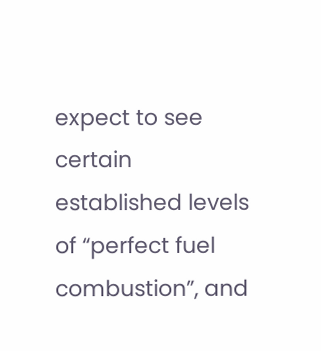expect to see certain established levels of “perfect fuel combustion”, and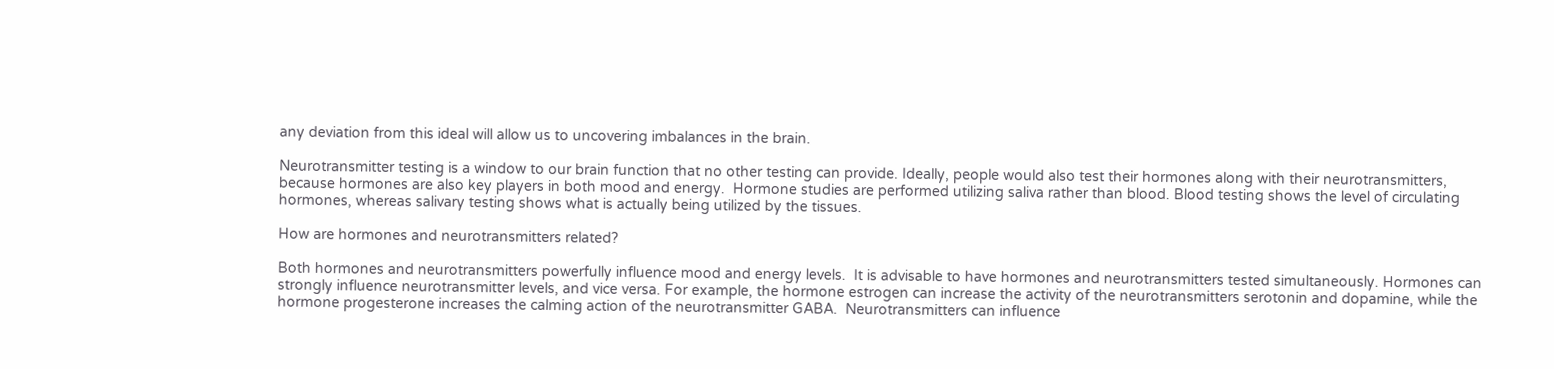any deviation from this ideal will allow us to uncovering imbalances in the brain.

Neurotransmitter testing is a window to our brain function that no other testing can provide. Ideally, people would also test their hormones along with their neurotransmitters, because hormones are also key players in both mood and energy.  Hormone studies are performed utilizing saliva rather than blood. Blood testing shows the level of circulating hormones, whereas salivary testing shows what is actually being utilized by the tissues.

How are hormones and neurotransmitters related?

Both hormones and neurotransmitters powerfully influence mood and energy levels.  It is advisable to have hormones and neurotransmitters tested simultaneously. Hormones can strongly influence neurotransmitter levels, and vice versa. For example, the hormone estrogen can increase the activity of the neurotransmitters serotonin and dopamine, while the hormone progesterone increases the calming action of the neurotransmitter GABA.  Neurotransmitters can influence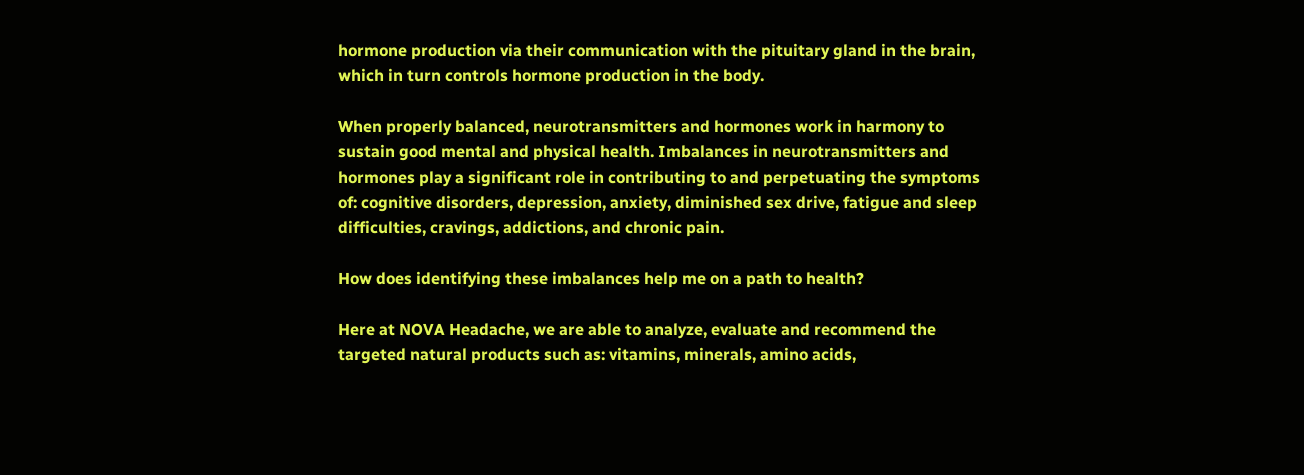hormone production via their communication with the pituitary gland in the brain, which in turn controls hormone production in the body.

When properly balanced, neurotransmitters and hormones work in harmony to sustain good mental and physical health. Imbalances in neurotransmitters and hormones play a significant role in contributing to and perpetuating the symptoms of: cognitive disorders, depression, anxiety, diminished sex drive, fatigue and sleep difficulties, cravings, addictions, and chronic pain.

How does identifying these imbalances help me on a path to health?

Here at NOVA Headache, we are able to analyze, evaluate and recommend the targeted natural products such as: vitamins, minerals, amino acids,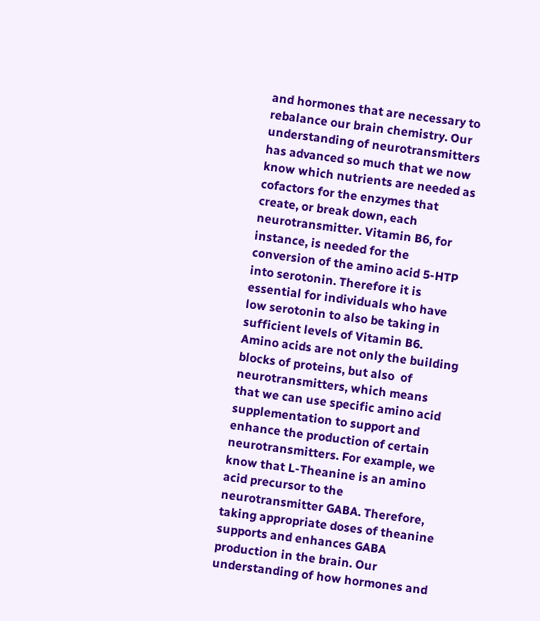and hormones that are necessary to rebalance our brain chemistry. Our understanding of neurotransmitters has advanced so much that we now know which nutrients are needed as cofactors for the enzymes that create, or break down, each neurotransmitter. Vitamin B6, for instance, is needed for the conversion of the amino acid 5-HTP into serotonin. Therefore it is essential for individuals who have low serotonin to also be taking in sufficient levels of Vitamin B6. Amino acids are not only the building blocks of proteins, but also  of neurotransmitters, which means that we can use specific amino acid supplementation to support and enhance the production of certain neurotransmitters. For example, we know that L-Theanine is an amino acid precursor to the neurotransmitter GABA. Therefore, taking appropriate doses of theanine supports and enhances GABA production in the brain. Our understanding of how hormones and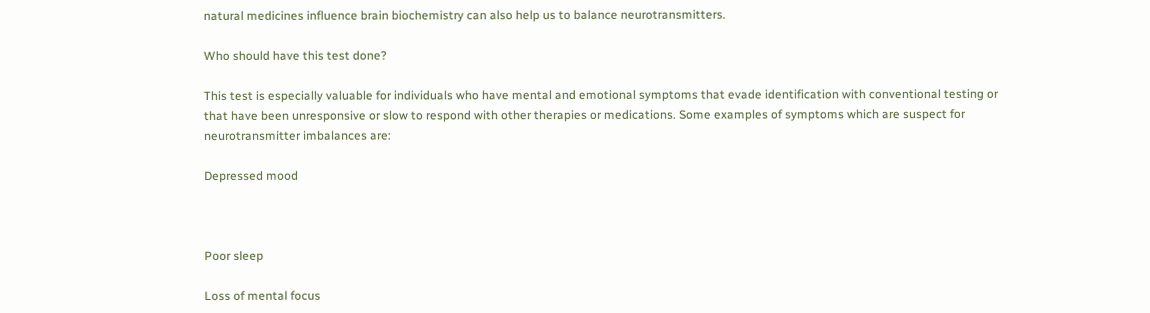natural medicines influence brain biochemistry can also help us to balance neurotransmitters.

Who should have this test done?

This test is especially valuable for individuals who have mental and emotional symptoms that evade identification with conventional testing or that have been unresponsive or slow to respond with other therapies or medications. Some examples of symptoms which are suspect for neurotransmitter imbalances are:

Depressed mood



Poor sleep

Loss of mental focus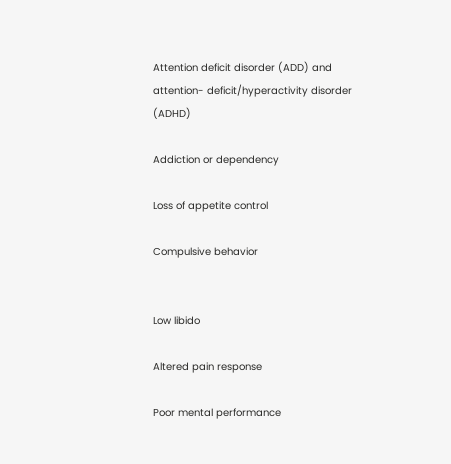Attention deficit disorder (ADD) and attention- deficit/hyperactivity disorder (ADHD)

Addiction or dependency

Loss of appetite control

Compulsive behavior


Low libido

Altered pain response

Poor mental performance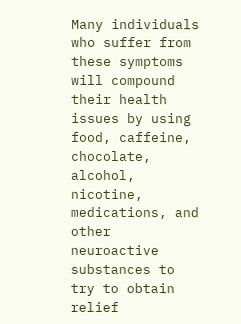Many individuals who suffer from these symptoms will compound their health issues by using food, caffeine, chocolate, alcohol, nicotine, medications, and other neuroactive substances to try to obtain relief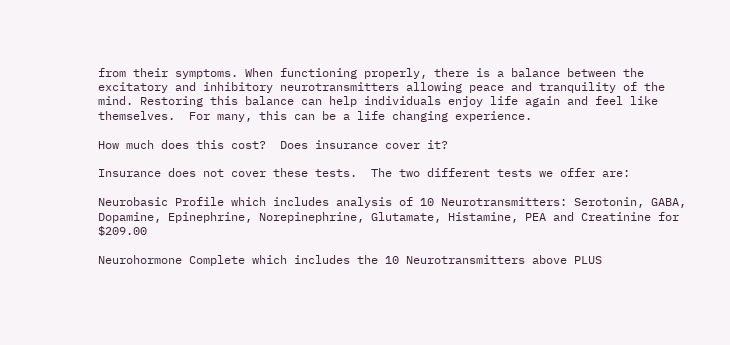from their symptoms. When functioning properly, there is a balance between the excitatory and inhibitory neurotransmitters allowing peace and tranquility of the mind. Restoring this balance can help individuals enjoy life again and feel like themselves.  For many, this can be a life changing experience.

How much does this cost?  Does insurance cover it?

Insurance does not cover these tests.  The two different tests we offer are:

Neurobasic Profile which includes analysis of 10 Neurotransmitters: Serotonin, GABA, Dopamine, Epinephrine, Norepinephrine, Glutamate, Histamine, PEA and Creatinine for $209.00

Neurohormone Complete which includes the 10 Neurotransmitters above PLUS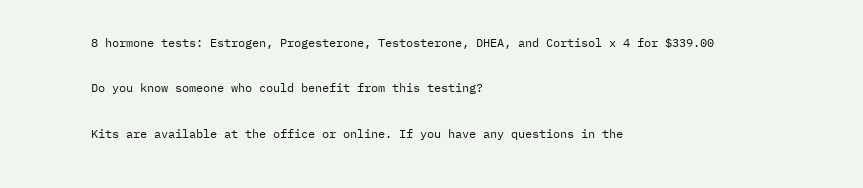8 hormone tests: Estrogen, Progesterone, Testosterone, DHEA, and Cortisol x 4 for $339.00

Do you know someone who could benefit from this testing?

Kits are available at the office or online. If you have any questions in the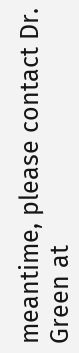meantime, please contact Dr. Green at